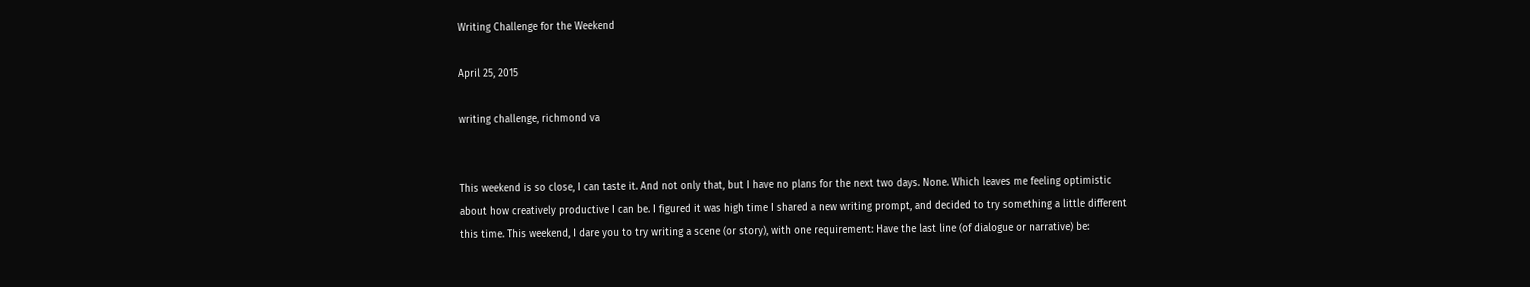Writing Challenge for the Weekend

April 25, 2015

writing challenge, richmond va


This weekend is so close, I can taste it. And not only that, but I have no plans for the next two days. None. Which leaves me feeling optimistic about how creatively productive I can be. I figured it was high time I shared a new writing prompt, and decided to try something a little different this time. This weekend, I dare you to try writing a scene (or story), with one requirement: Have the last line (of dialogue or narrative) be: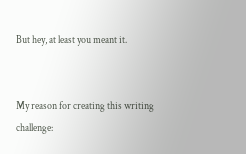But hey, at least you meant it.


My reason for creating this writing challenge: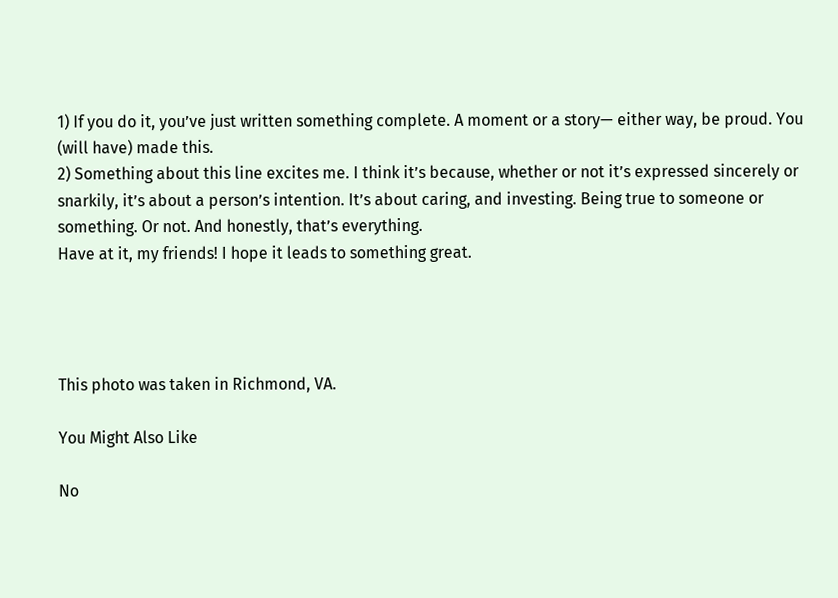1) If you do it, you’ve just written something complete. A moment or a story— either way, be proud. You (will have) made this.
2) Something about this line excites me. I think it’s because, whether or not it’s expressed sincerely or snarkily, it’s about a person’s intention. It’s about caring, and investing. Being true to someone or something. Or not. And honestly, that’s everything.
Have at it, my friends! I hope it leads to something great.




This photo was taken in Richmond, VA.

You Might Also Like

No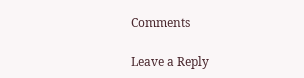Comments

Leave a Reply